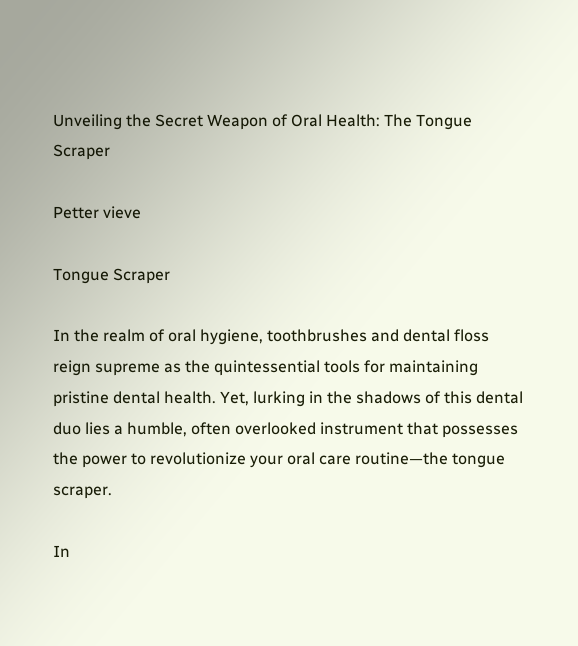Unveiling the Secret Weapon of Oral Health: The Tongue Scraper

Petter vieve

Tongue Scraper

In the realm of oral hygiene, toothbrushes and dental floss reign supreme as the quintessential tools for maintaining pristine dental health. Yet, lurking in the shadows of this dental duo lies a humble, often overlooked instrument that possesses the power to revolutionize your oral care routine—the tongue scraper.

In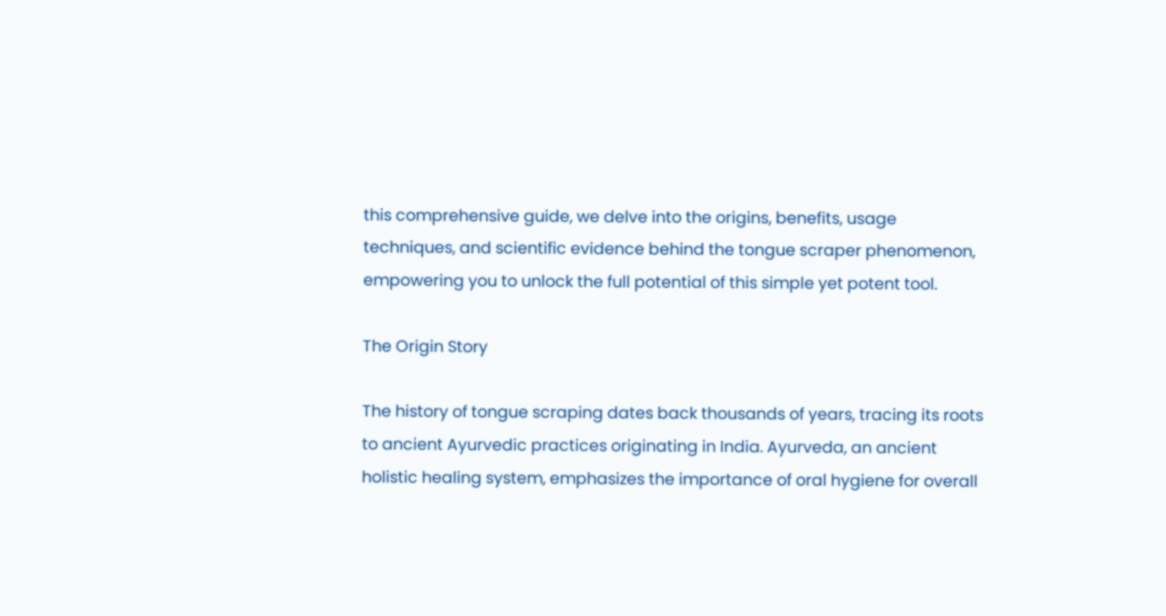this comprehensive guide, we delve into the origins, benefits, usage techniques, and scientific evidence behind the tongue scraper phenomenon, empowering you to unlock the full potential of this simple yet potent tool.

The Origin Story

The history of tongue scraping dates back thousands of years, tracing its roots to ancient Ayurvedic practices originating in India. Ayurveda, an ancient holistic healing system, emphasizes the importance of oral hygiene for overall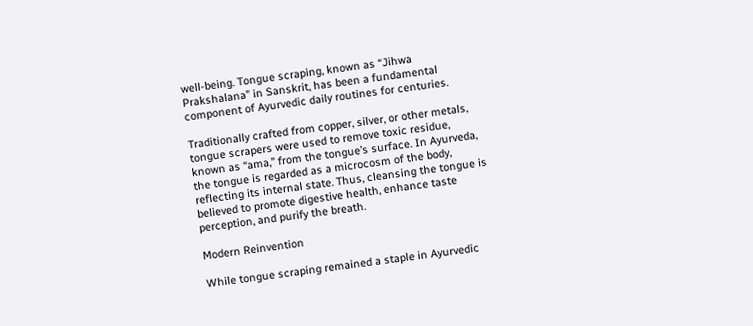well-being. Tongue scraping, known as “Jihwa Prakshalana” in Sanskrit, has been a fundamental component of Ayurvedic daily routines for centuries.

Traditionally crafted from copper, silver, or other metals, tongue scrapers were used to remove toxic residue, known as “ama,” from the tongue’s surface. In Ayurveda, the tongue is regarded as a microcosm of the body, reflecting its internal state. Thus, cleansing the tongue is believed to promote digestive health, enhance taste perception, and purify the breath.

Modern Reinvention

While tongue scraping remained a staple in Ayurvedic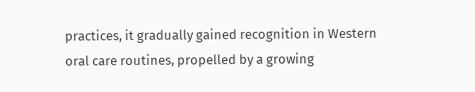practices, it gradually gained recognition in Western oral care routines, propelled by a growing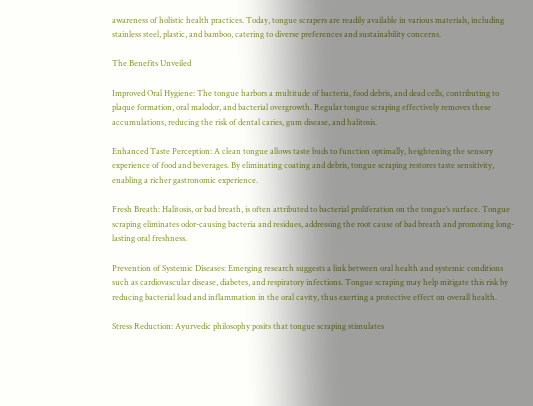awareness of holistic health practices. Today, tongue scrapers are readily available in various materials, including stainless steel, plastic, and bamboo, catering to diverse preferences and sustainability concerns.

The Benefits Unveiled

Improved Oral Hygiene: The tongue harbors a multitude of bacteria, food debris, and dead cells, contributing to plaque formation, oral malodor, and bacterial overgrowth. Regular tongue scraping effectively removes these accumulations, reducing the risk of dental caries, gum disease, and halitosis.

Enhanced Taste Perception: A clean tongue allows taste buds to function optimally, heightening the sensory experience of food and beverages. By eliminating coating and debris, tongue scraping restores taste sensitivity, enabling a richer gastronomic experience.

Fresh Breath: Halitosis, or bad breath, is often attributed to bacterial proliferation on the tongue’s surface. Tongue scraping eliminates odor-causing bacteria and residues, addressing the root cause of bad breath and promoting long-lasting oral freshness.

Prevention of Systemic Diseases: Emerging research suggests a link between oral health and systemic conditions such as cardiovascular disease, diabetes, and respiratory infections. Tongue scraping may help mitigate this risk by reducing bacterial load and inflammation in the oral cavity, thus exerting a protective effect on overall health.

Stress Reduction: Ayurvedic philosophy posits that tongue scraping stimulates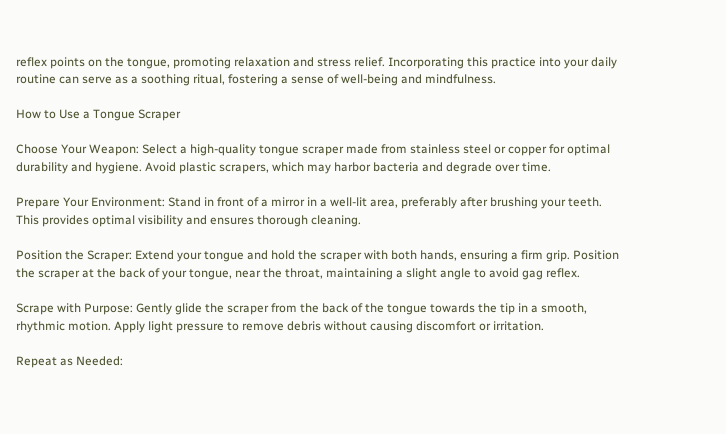reflex points on the tongue, promoting relaxation and stress relief. Incorporating this practice into your daily routine can serve as a soothing ritual, fostering a sense of well-being and mindfulness.

How to Use a Tongue Scraper

Choose Your Weapon: Select a high-quality tongue scraper made from stainless steel or copper for optimal durability and hygiene. Avoid plastic scrapers, which may harbor bacteria and degrade over time.

Prepare Your Environment: Stand in front of a mirror in a well-lit area, preferably after brushing your teeth. This provides optimal visibility and ensures thorough cleaning.

Position the Scraper: Extend your tongue and hold the scraper with both hands, ensuring a firm grip. Position the scraper at the back of your tongue, near the throat, maintaining a slight angle to avoid gag reflex.

Scrape with Purpose: Gently glide the scraper from the back of the tongue towards the tip in a smooth, rhythmic motion. Apply light pressure to remove debris without causing discomfort or irritation.

Repeat as Needed: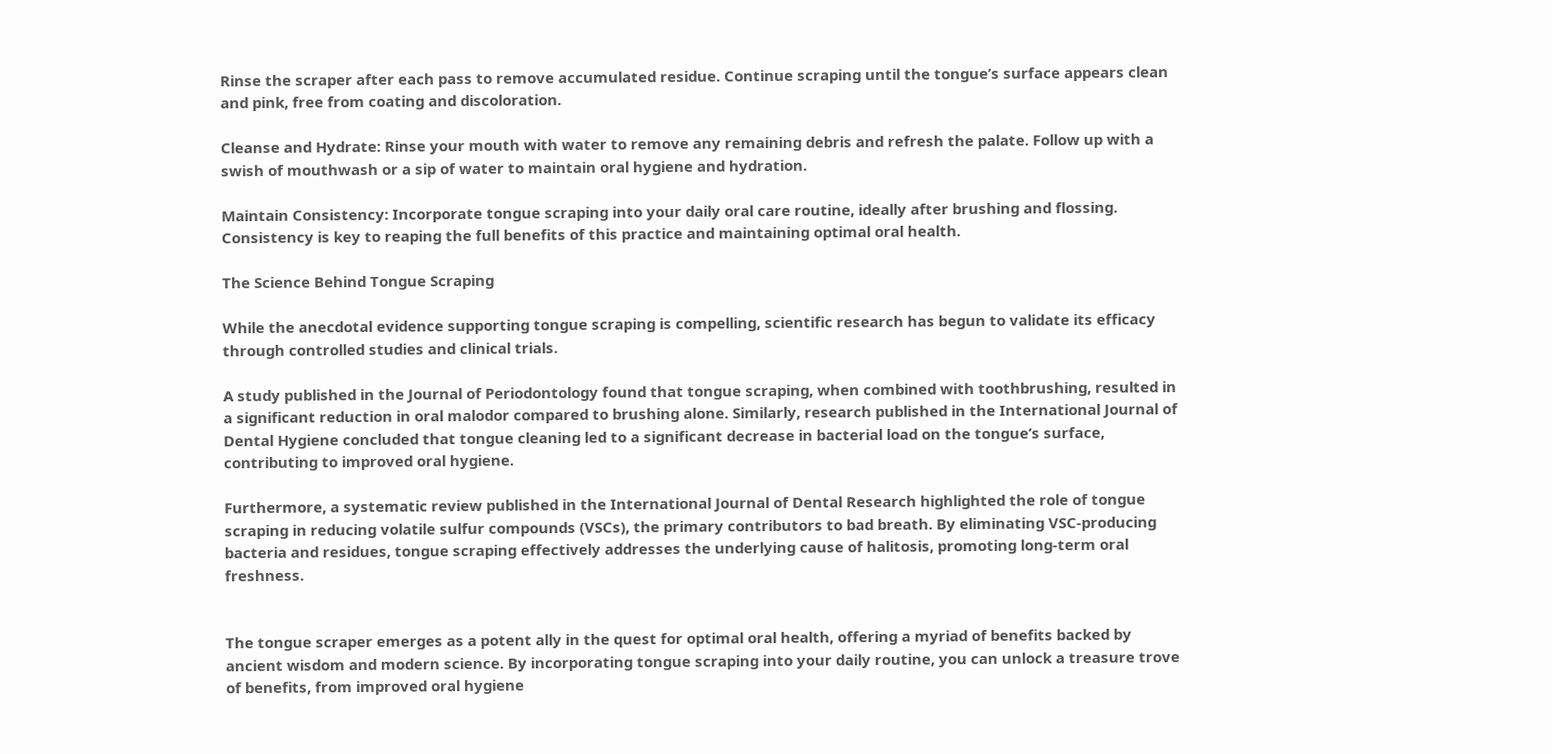Rinse the scraper after each pass to remove accumulated residue. Continue scraping until the tongue’s surface appears clean and pink, free from coating and discoloration.

Cleanse and Hydrate: Rinse your mouth with water to remove any remaining debris and refresh the palate. Follow up with a swish of mouthwash or a sip of water to maintain oral hygiene and hydration.

Maintain Consistency: Incorporate tongue scraping into your daily oral care routine, ideally after brushing and flossing. Consistency is key to reaping the full benefits of this practice and maintaining optimal oral health.

The Science Behind Tongue Scraping

While the anecdotal evidence supporting tongue scraping is compelling, scientific research has begun to validate its efficacy through controlled studies and clinical trials.

A study published in the Journal of Periodontology found that tongue scraping, when combined with toothbrushing, resulted in a significant reduction in oral malodor compared to brushing alone. Similarly, research published in the International Journal of Dental Hygiene concluded that tongue cleaning led to a significant decrease in bacterial load on the tongue’s surface, contributing to improved oral hygiene.

Furthermore, a systematic review published in the International Journal of Dental Research highlighted the role of tongue scraping in reducing volatile sulfur compounds (VSCs), the primary contributors to bad breath. By eliminating VSC-producing bacteria and residues, tongue scraping effectively addresses the underlying cause of halitosis, promoting long-term oral freshness.


The tongue scraper emerges as a potent ally in the quest for optimal oral health, offering a myriad of benefits backed by ancient wisdom and modern science. By incorporating tongue scraping into your daily routine, you can unlock a treasure trove of benefits, from improved oral hygiene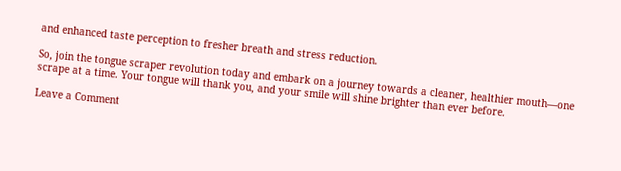and enhanced taste perception to fresher breath and stress reduction.

So, join the tongue scraper revolution today and embark on a journey towards a cleaner, healthier mouth—one scrape at a time. Your tongue will thank you, and your smile will shine brighter than ever before.

Leave a Comment